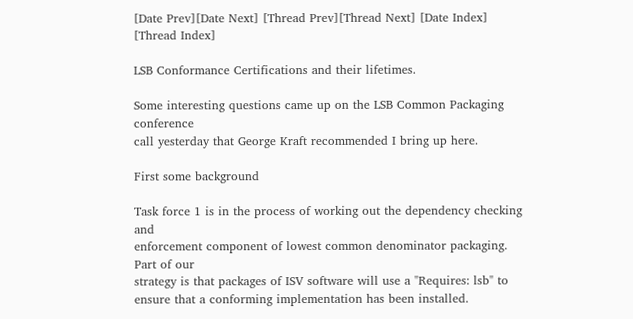[Date Prev][Date Next] [Thread Prev][Thread Next] [Date Index] [Thread Index]

LSB Conformance Certifications and their lifetimes.

Some interesting questions came up on the LSB Common Packaging conference
call yesterday that George Kraft recommended I bring up here.

First some background

Task force 1 is in the process of working out the dependency checking and
enforcement component of lowest common denominator packaging.  Part of our
strategy is that packages of ISV software will use a "Requires: lsb" to
ensure that a conforming implementation has been installed.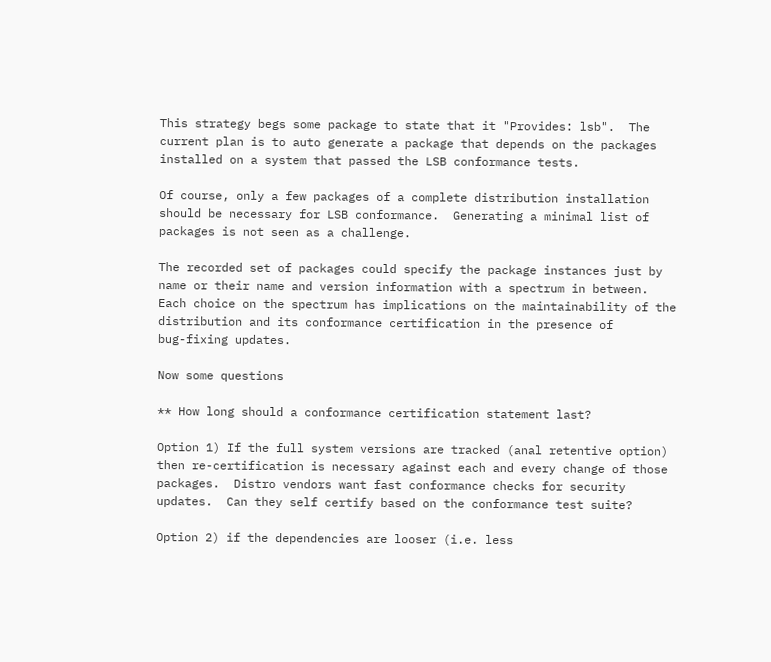This strategy begs some package to state that it "Provides: lsb".  The
current plan is to auto generate a package that depends on the packages
installed on a system that passed the LSB conformance tests.

Of course, only a few packages of a complete distribution installation
should be necessary for LSB conformance.  Generating a minimal list of
packages is not seen as a challenge.

The recorded set of packages could specify the package instances just by
name or their name and version information with a spectrum in between.
Each choice on the spectrum has implications on the maintainability of the
distribution and its conformance certification in the presence of
bug-fixing updates.

Now some questions

** How long should a conformance certification statement last?

Option 1) If the full system versions are tracked (anal retentive option)
then re-certification is necessary against each and every change of those
packages.  Distro vendors want fast conformance checks for security
updates.  Can they self certify based on the conformance test suite?

Option 2) if the dependencies are looser (i.e. less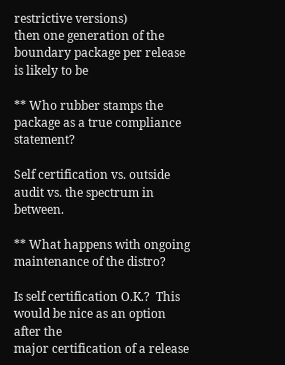restrictive versions)
then one generation of the boundary package per release is likely to be

** Who rubber stamps the package as a true compliance statement?

Self certification vs. outside audit vs. the spectrum in between.

** What happens with ongoing maintenance of the distro?

Is self certification O.K.?  This would be nice as an option after the
major certification of a release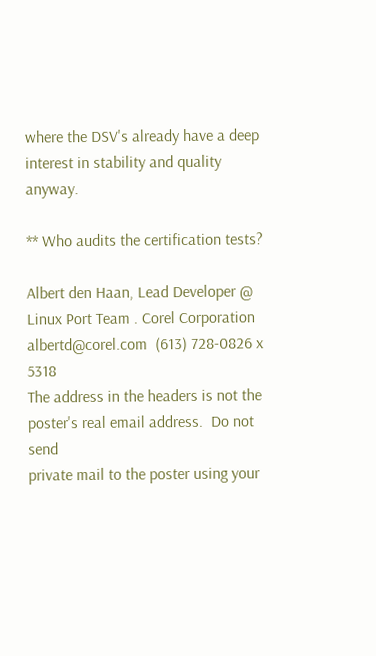where the DSV's already have a deep
interest in stability and quality anyway.

** Who audits the certification tests?

Albert den Haan, Lead Developer @ Linux Port Team . Corel Corporation
albertd@corel.com  (613) 728-0826 x 5318
The address in the headers is not the poster's real email address.  Do not send
private mail to the poster using your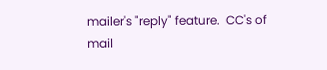mailer's "reply" feature.  CC's of mail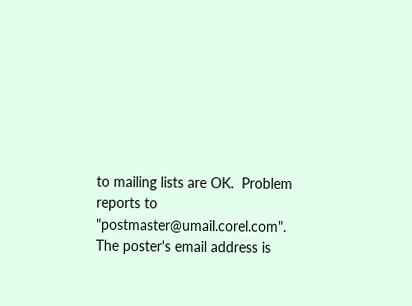to mailing lists are OK.  Problem reports to "postmaster@umail.corel.com".
The poster's email address is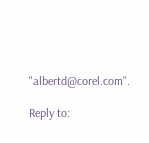"albertd@corel.com".

Reply to: